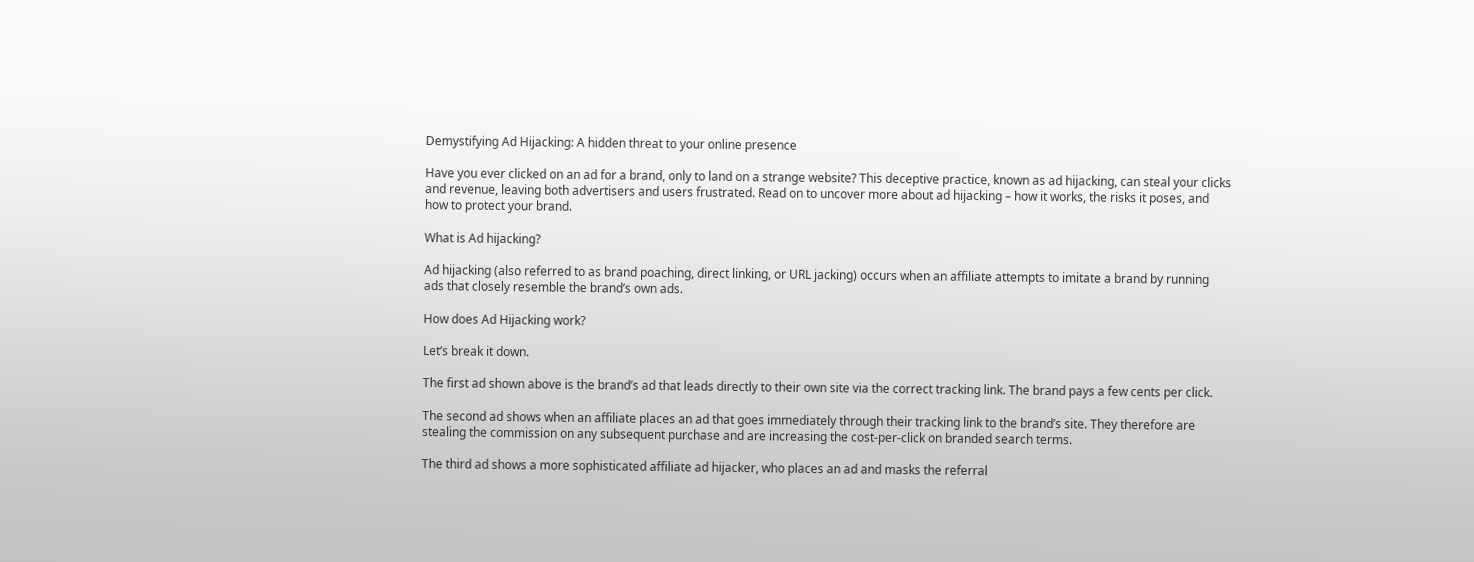Demystifying Ad Hijacking: A hidden threat to your online presence

Have you ever clicked on an ad for a brand, only to land on a strange website? This deceptive practice, known as ad hijacking, can steal your clicks and revenue, leaving both advertisers and users frustrated. Read on to uncover more about ad hijacking – how it works, the risks it poses, and how to protect your brand.

What is Ad hijacking?

Ad hijacking (also referred to as brand poaching, direct linking, or URL jacking) occurs when an affiliate attempts to imitate a brand by running ads that closely resemble the brand’s own ads.

How does Ad Hijacking work?

Let’s break it down.

The first ad shown above is the brand’s ad that leads directly to their own site via the correct tracking link. The brand pays a few cents per click.

The second ad shows when an affiliate places an ad that goes immediately through their tracking link to the brand’s site. They therefore are stealing the commission on any subsequent purchase and are increasing the cost-per-click on branded search terms.

The third ad shows a more sophisticated affiliate ad hijacker, who places an ad and masks the referral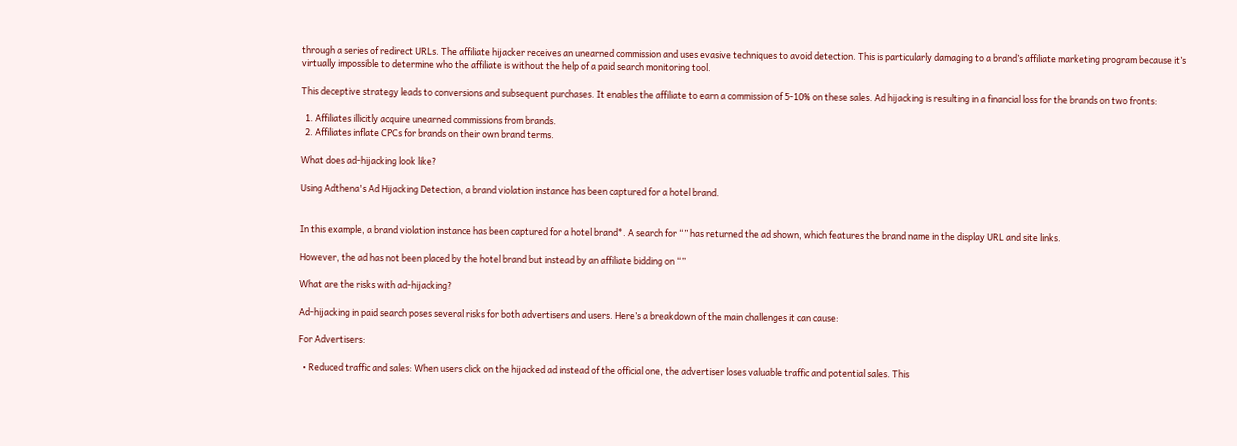through a series of redirect URLs. The affiliate hijacker receives an unearned commission and uses evasive techniques to avoid detection. This is particularly damaging to a brand’s affiliate marketing program because it’s virtually impossible to determine who the affiliate is without the help of a paid search monitoring tool.

This deceptive strategy leads to conversions and subsequent purchases. It enables the affiliate to earn a commission of 5-10% on these sales. Ad hijacking is resulting in a financial loss for the brands on two fronts:

  1. Affiliates illicitly acquire unearned commissions from brands.
  2. Affiliates inflate CPCs for brands on their own brand terms.

What does ad-hijacking look like?

Using Adthena's Ad Hijacking Detection, a brand violation instance has been captured for a hotel brand.


In this example, a brand violation instance has been captured for a hotel brand*. A search for “” has returned the ad shown, which features the brand name in the display URL and site links.

However, the ad has not been placed by the hotel brand but instead by an affiliate bidding on “”

What are the risks with ad-hijacking?

Ad-hijacking in paid search poses several risks for both advertisers and users. Here’s a breakdown of the main challenges it can cause:

For Advertisers:

  • Reduced traffic and sales: When users click on the hijacked ad instead of the official one, the advertiser loses valuable traffic and potential sales. This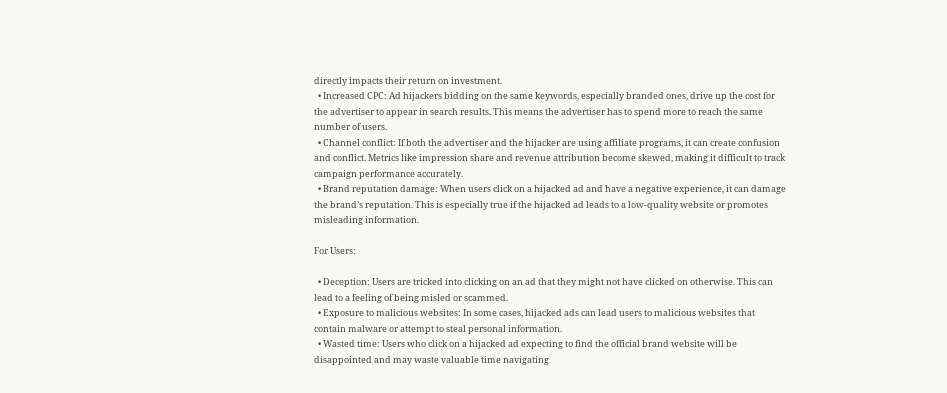directly impacts their return on investment.
  • Increased CPC: Ad hijackers bidding on the same keywords, especially branded ones, drive up the cost for the advertiser to appear in search results. This means the advertiser has to spend more to reach the same number of users.
  • Channel conflict: If both the advertiser and the hijacker are using affiliate programs, it can create confusion and conflict. Metrics like impression share and revenue attribution become skewed, making it difficult to track campaign performance accurately.
  • Brand reputation damage: When users click on a hijacked ad and have a negative experience, it can damage the brand’s reputation. This is especially true if the hijacked ad leads to a low-quality website or promotes misleading information.

For Users:

  • Deception: Users are tricked into clicking on an ad that they might not have clicked on otherwise. This can lead to a feeling of being misled or scammed.
  • Exposure to malicious websites: In some cases, hijacked ads can lead users to malicious websites that contain malware or attempt to steal personal information.
  • Wasted time: Users who click on a hijacked ad expecting to find the official brand website will be disappointed and may waste valuable time navigating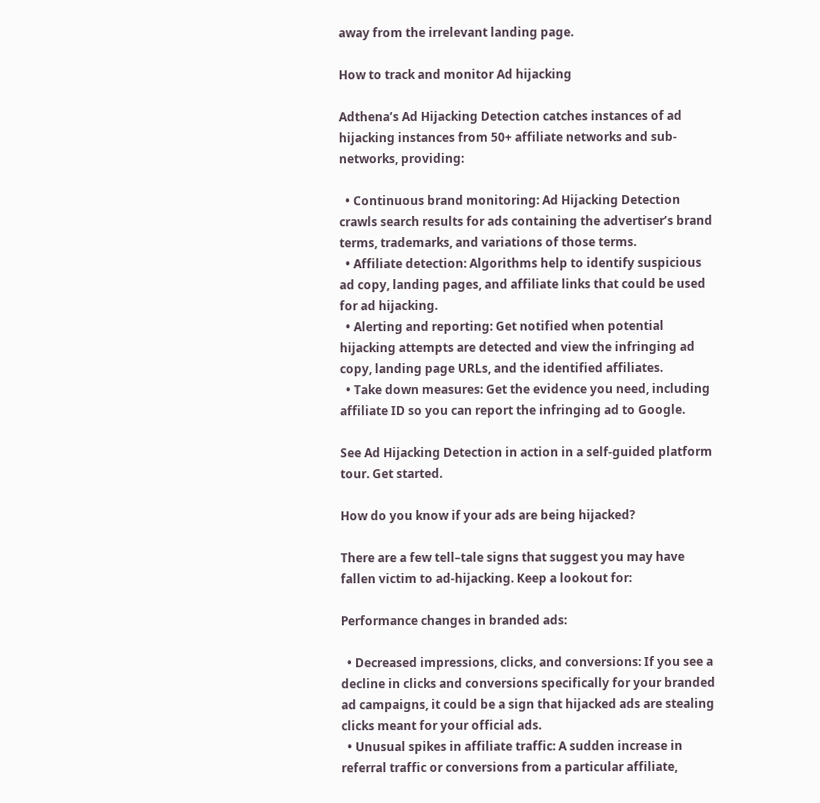away from the irrelevant landing page.

How to track and monitor Ad hijacking

Adthena’s Ad Hijacking Detection catches instances of ad hijacking instances from 50+ affiliate networks and sub-networks, providing:

  • Continuous brand monitoring: Ad Hijacking Detection crawls search results for ads containing the advertiser’s brand terms, trademarks, and variations of those terms.
  • Affiliate detection: Algorithms help to identify suspicious ad copy, landing pages, and affiliate links that could be used for ad hijacking.
  • Alerting and reporting: Get notified when potential hijacking attempts are detected and view the infringing ad copy, landing page URLs, and the identified affiliates.
  • Take down measures: Get the evidence you need, including affiliate ID so you can report the infringing ad to Google.

See Ad Hijacking Detection in action in a self-guided platform tour. Get started.

How do you know if your ads are being hijacked?

There are a few tell–tale signs that suggest you may have fallen victim to ad-hijacking. Keep a lookout for:

Performance changes in branded ads:

  • Decreased impressions, clicks, and conversions: If you see a decline in clicks and conversions specifically for your branded ad campaigns, it could be a sign that hijacked ads are stealing clicks meant for your official ads.
  • Unusual spikes in affiliate traffic: A sudden increase in referral traffic or conversions from a particular affiliate,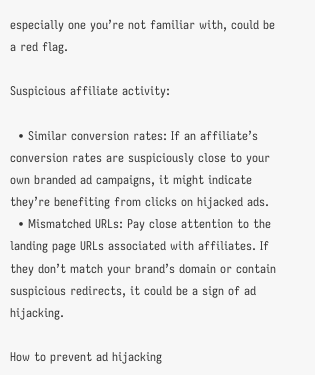especially one you’re not familiar with, could be a red flag.

Suspicious affiliate activity:

  • Similar conversion rates: If an affiliate’s conversion rates are suspiciously close to your own branded ad campaigns, it might indicate they’re benefiting from clicks on hijacked ads.
  • Mismatched URLs: Pay close attention to the landing page URLs associated with affiliates. If they don’t match your brand’s domain or contain suspicious redirects, it could be a sign of ad hijacking.

How to prevent ad hijacking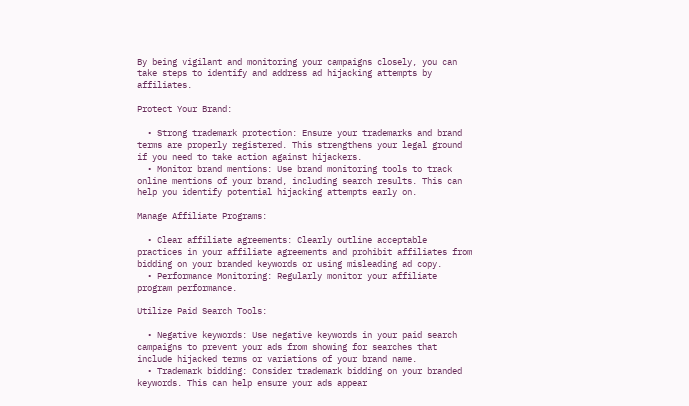By being vigilant and monitoring your campaigns closely, you can take steps to identify and address ad hijacking attempts by affiliates.

Protect Your Brand:

  • Strong trademark protection: Ensure your trademarks and brand terms are properly registered. This strengthens your legal ground if you need to take action against hijackers.
  • Monitor brand mentions: Use brand monitoring tools to track online mentions of your brand, including search results. This can help you identify potential hijacking attempts early on.

Manage Affiliate Programs:

  • Clear affiliate agreements: Clearly outline acceptable practices in your affiliate agreements and prohibit affiliates from bidding on your branded keywords or using misleading ad copy.
  • Performance Monitoring: Regularly monitor your affiliate program performance.

Utilize Paid Search Tools:

  • Negative keywords: Use negative keywords in your paid search campaigns to prevent your ads from showing for searches that include hijacked terms or variations of your brand name.
  • Trademark bidding: Consider trademark bidding on your branded keywords. This can help ensure your ads appear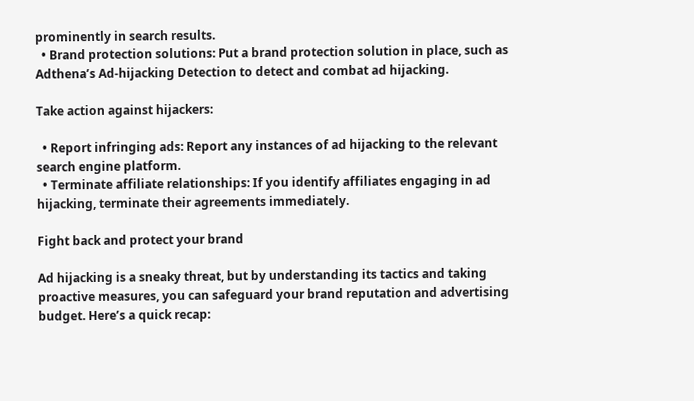prominently in search results.
  • Brand protection solutions: Put a brand protection solution in place, such as Adthena’s Ad-hijacking Detection to detect and combat ad hijacking.

Take action against hijackers:

  • Report infringing ads: Report any instances of ad hijacking to the relevant search engine platform.
  • Terminate affiliate relationships: If you identify affiliates engaging in ad hijacking, terminate their agreements immediately.

Fight back and protect your brand

Ad hijacking is a sneaky threat, but by understanding its tactics and taking proactive measures, you can safeguard your brand reputation and advertising budget. Here’s a quick recap: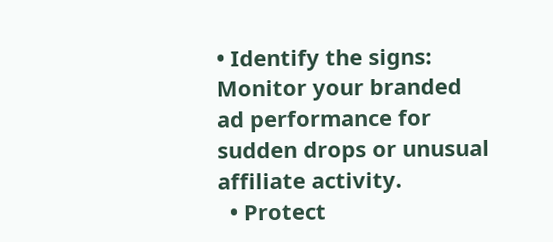• Identify the signs: Monitor your branded ad performance for sudden drops or unusual affiliate activity.
  • Protect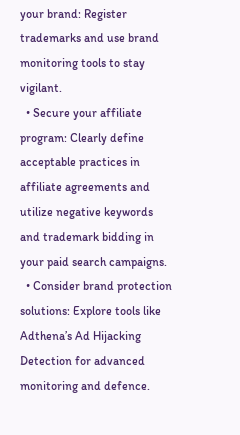your brand: Register trademarks and use brand monitoring tools to stay vigilant.
  • Secure your affiliate program: Clearly define acceptable practices in affiliate agreements and utilize negative keywords and trademark bidding in your paid search campaigns.
  • Consider brand protection solutions: Explore tools like Adthena’s Ad Hijacking Detection for advanced monitoring and defence.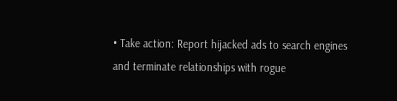• Take action: Report hijacked ads to search engines and terminate relationships with rogue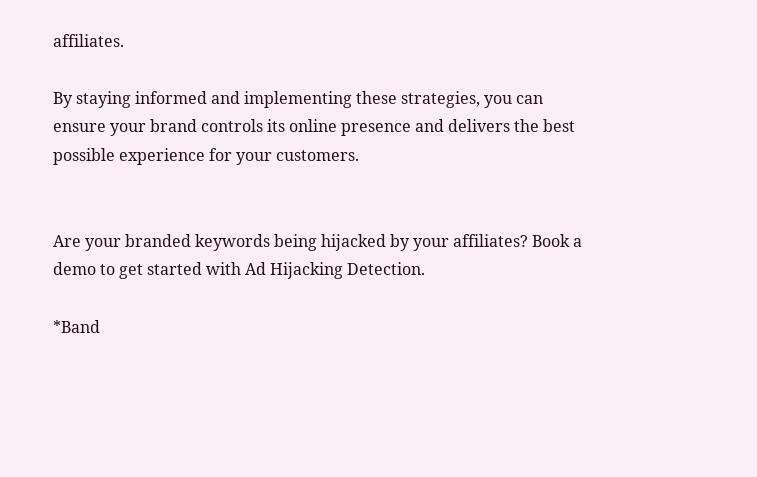affiliates.

By staying informed and implementing these strategies, you can ensure your brand controls its online presence and delivers the best possible experience for your customers.


Are your branded keywords being hijacked by your affiliates? Book a demo to get started with Ad Hijacking Detection.

*Band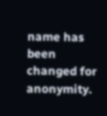name has been changed for anonymity.